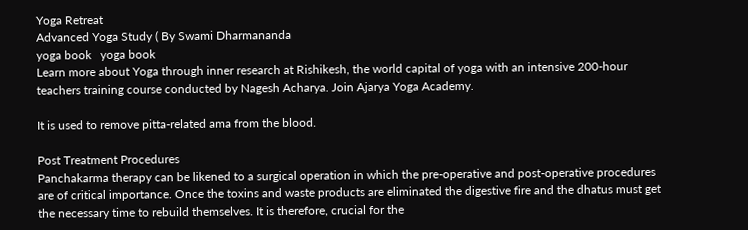Yoga Retreat
Advanced Yoga Study ( By Swami Dharmananda
yoga book   yoga book
Learn more about Yoga through inner research at Rishikesh, the world capital of yoga with an intensive 200-hour teachers training course conducted by Nagesh Acharya. Join Ajarya Yoga Academy.

It is used to remove pitta-related ama from the blood.

Post Treatment Procedures
Panchakarma therapy can be likened to a surgical operation in which the pre-operative and post-operative procedures are of critical importance. Once the toxins and waste products are eliminated the digestive fire and the dhatus must get the necessary time to rebuild themselves. It is therefore, crucial for the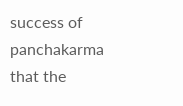success of panchakarma that the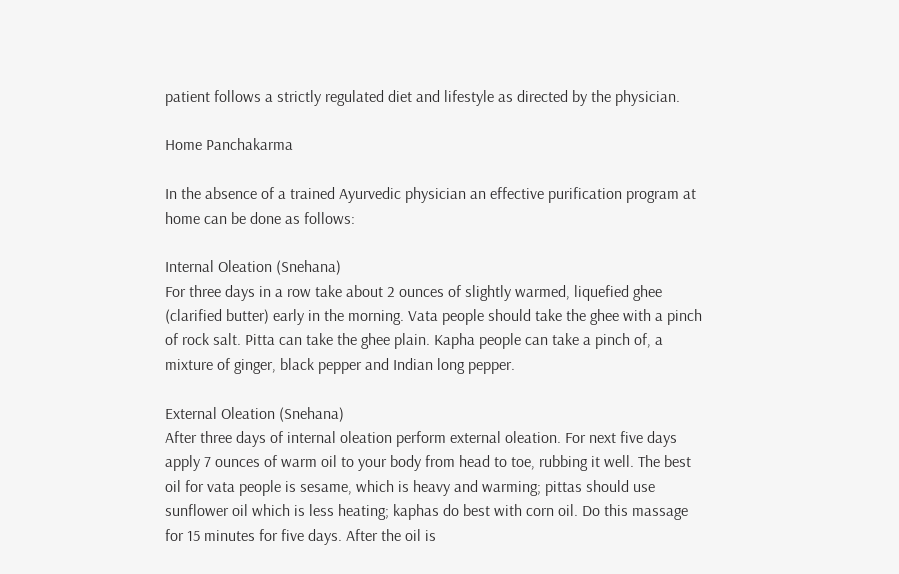patient follows a strictly regulated diet and lifestyle as directed by the physician.

Home Panchakarma

In the absence of a trained Ayurvedic physician an effective purification program at home can be done as follows:

Internal Oleation (Snehana)
For three days in a row take about 2 ounces of slightly warmed, liquefied ghee (clarified butter) early in the morning. Vata people should take the ghee with a pinch of rock salt. Pitta can take the ghee plain. Kapha people can take a pinch of, a mixture of ginger, black pepper and Indian long pepper.

External Oleation (Snehana)
After three days of internal oleation perform external oleation. For next five days apply 7 ounces of warm oil to your body from head to toe, rubbing it well. The best oil for vata people is sesame, which is heavy and warming; pittas should use sunflower oil which is less heating; kaphas do best with corn oil. Do this massage for 15 minutes for five days. After the oil is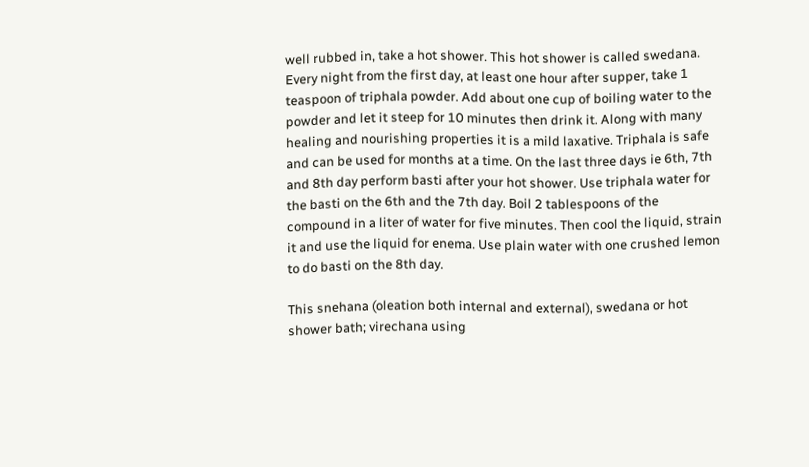well rubbed in, take a hot shower. This hot shower is called swedana.
Every night from the first day, at least one hour after supper, take 1 teaspoon of triphala powder. Add about one cup of boiling water to the powder and let it steep for 10 minutes then drink it. Along with many healing and nourishing properties it is a mild laxative. Triphala is safe and can be used for months at a time. On the last three days ie 6th, 7th and 8th day perform basti after your hot shower. Use triphala water for the basti on the 6th and the 7th day. Boil 2 tablespoons of the compound in a liter of water for five minutes. Then cool the liquid, strain it and use the liquid for enema. Use plain water with one crushed lemon to do basti on the 8th day.

This snehana (oleation both internal and external), swedana or hot shower bath; virechana using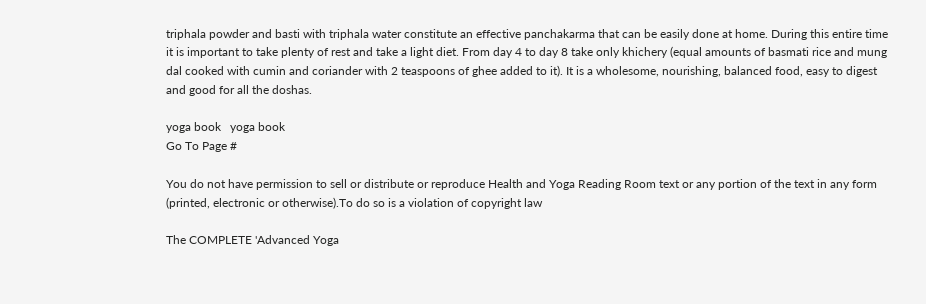triphala powder and basti with triphala water constitute an effective panchakarma that can be easily done at home. During this entire time it is important to take plenty of rest and take a light diet. From day 4 to day 8 take only khichery (equal amounts of basmati rice and mung dal cooked with cumin and coriander with 2 teaspoons of ghee added to it). It is a wholesome, nourishing, balanced food, easy to digest and good for all the doshas.

yoga book   yoga book
Go To Page #

You do not have permission to sell or distribute or reproduce Health and Yoga Reading Room text or any portion of the text in any form (printed, electronic or otherwise).To do so is a violation of copyright law

The COMPLETE 'Advanced Yoga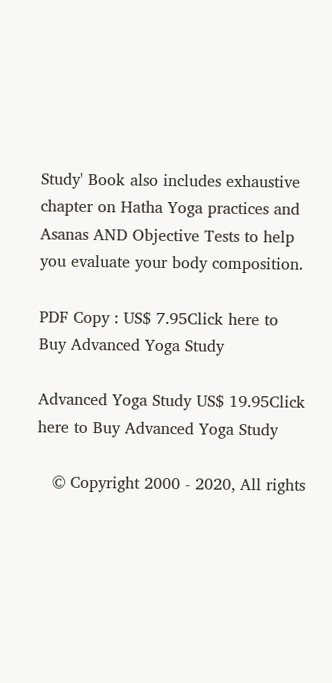Study' Book also includes exhaustive chapter on Hatha Yoga practices and Asanas AND Objective Tests to help you evaluate your body composition.

PDF Copy : US$ 7.95Click here to Buy Advanced Yoga Study

Advanced Yoga Study US$ 19.95Click here to Buy Advanced Yoga Study

   © Copyright 2000 - 2020, All rights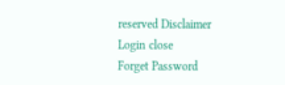reserved Disclaimer
Login close
Forget Password